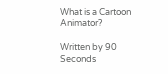What is a Cartoon Animator?

Written by 90 Seconds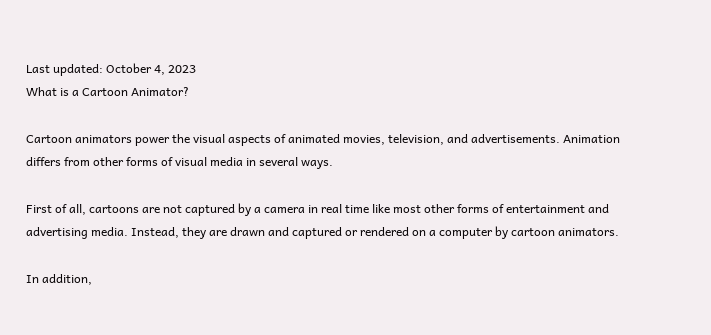Last updated: October 4, 2023
What is a Cartoon Animator?

Cartoon animators power the visual aspects of animated movies, television, and advertisements. Animation differs from other forms of visual media in several ways.

First of all, cartoons are not captured by a camera in real time like most other forms of entertainment and advertising media. Instead, they are drawn and captured or rendered on a computer by cartoon animators.

In addition,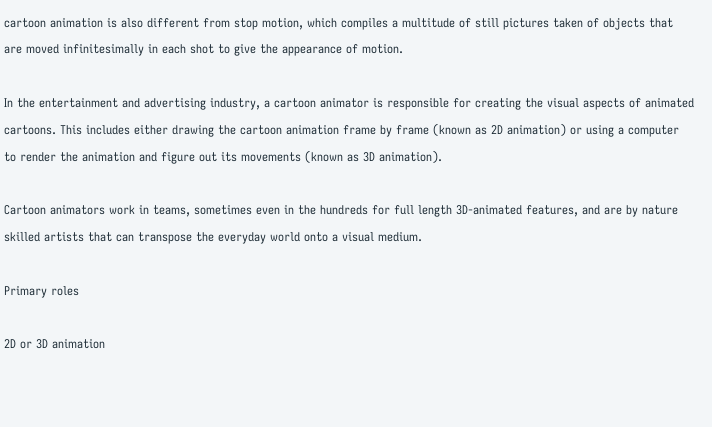cartoon animation is also different from stop motion, which compiles a multitude of still pictures taken of objects that are moved infinitesimally in each shot to give the appearance of motion.

In the entertainment and advertising industry, a cartoon animator is responsible for creating the visual aspects of animated cartoons. This includes either drawing the cartoon animation frame by frame (known as 2D animation) or using a computer to render the animation and figure out its movements (known as 3D animation).

Cartoon animators work in teams, sometimes even in the hundreds for full length 3D-animated features, and are by nature skilled artists that can transpose the everyday world onto a visual medium.

Primary roles

2D or 3D animation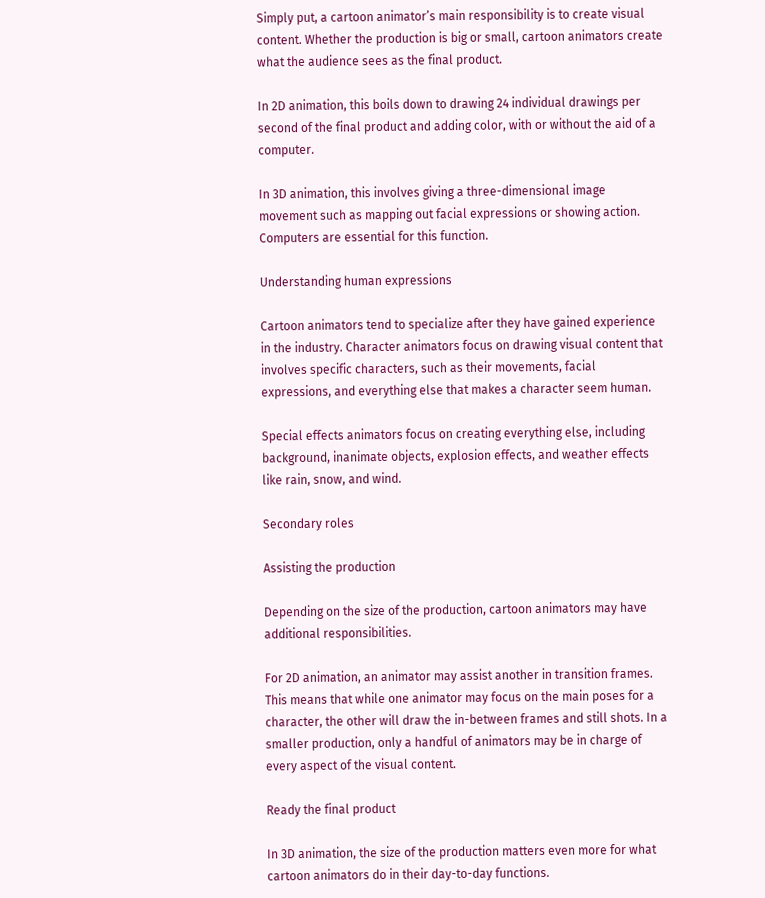Simply put, a cartoon animator’s main responsibility is to create visual content. Whether the production is big or small, cartoon animators create what the audience sees as the final product.

In 2D animation, this boils down to drawing 24 individual drawings per second of the final product and adding color, with or without the aid of a computer.

In 3D animation, this involves giving a three-dimensional image movement such as mapping out facial expressions or showing action. Computers are essential for this function.

Understanding human expressions

Cartoon animators tend to specialize after they have gained experience in the industry. Character animators focus on drawing visual content that involves specific characters, such as their movements, facial expressions, and everything else that makes a character seem human.

Special effects animators focus on creating everything else, including background, inanimate objects, explosion effects, and weather effects like rain, snow, and wind.

Secondary roles

Assisting the production

Depending on the size of the production, cartoon animators may have additional responsibilities.

For 2D animation, an animator may assist another in transition frames. This means that while one animator may focus on the main poses for a character, the other will draw the in-between frames and still shots. In a smaller production, only a handful of animators may be in charge of every aspect of the visual content.

Ready the final product

In 3D animation, the size of the production matters even more for what cartoon animators do in their day-to-day functions.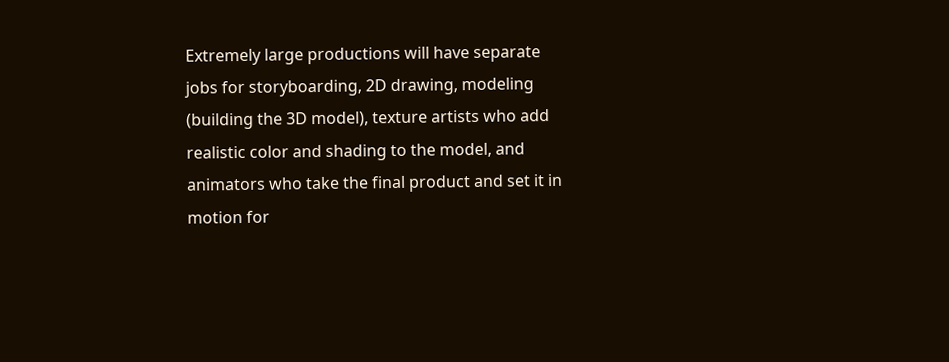Extremely large productions will have separate jobs for storyboarding, 2D drawing, modeling (building the 3D model), texture artists who add realistic color and shading to the model, and animators who take the final product and set it in motion for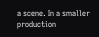a scene. In a smaller production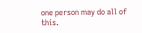one person may do all of this.